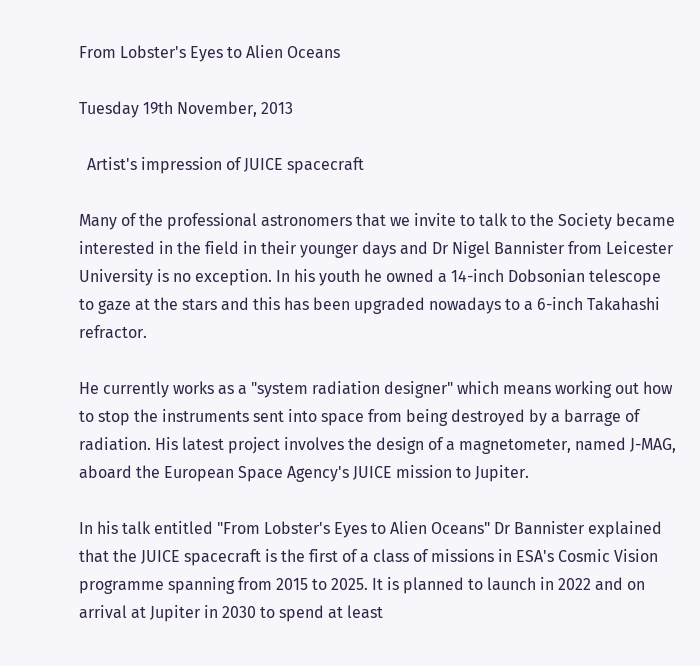From Lobster's Eyes to Alien Oceans

Tuesday 19th November, 2013

  Artist's impression of JUICE spacecraft

Many of the professional astronomers that we invite to talk to the Society became interested in the field in their younger days and Dr Nigel Bannister from Leicester University is no exception. In his youth he owned a 14-inch Dobsonian telescope to gaze at the stars and this has been upgraded nowadays to a 6-inch Takahashi refractor.

He currently works as a "system radiation designer" which means working out how to stop the instruments sent into space from being destroyed by a barrage of radiation. His latest project involves the design of a magnetometer, named J-MAG, aboard the European Space Agency's JUICE mission to Jupiter.

In his talk entitled "From Lobster's Eyes to Alien Oceans" Dr Bannister explained that the JUICE spacecraft is the first of a class of missions in ESA's Cosmic Vision programme spanning from 2015 to 2025. It is planned to launch in 2022 and on arrival at Jupiter in 2030 to spend at least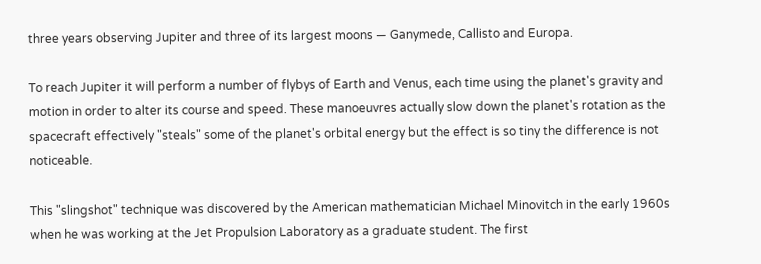three years observing Jupiter and three of its largest moons — Ganymede, Callisto and Europa.

To reach Jupiter it will perform a number of flybys of Earth and Venus, each time using the planet's gravity and motion in order to alter its course and speed. These manoeuvres actually slow down the planet's rotation as the spacecraft effectively "steals" some of the planet's orbital energy but the effect is so tiny the difference is not noticeable.

This "slingshot" technique was discovered by the American mathematician Michael Minovitch in the early 1960s when he was working at the Jet Propulsion Laboratory as a graduate student. The first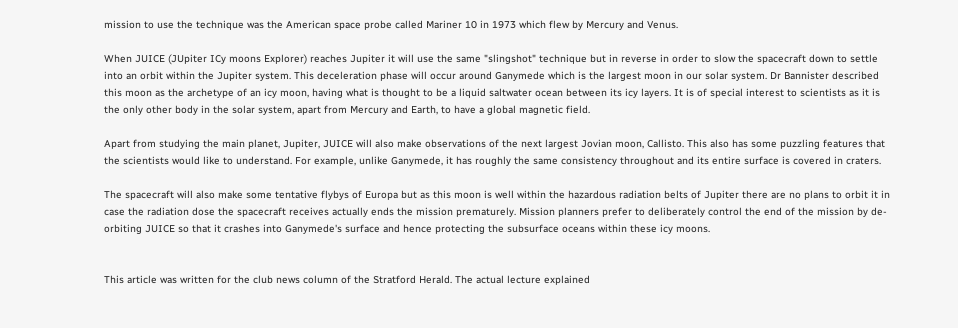mission to use the technique was the American space probe called Mariner 10 in 1973 which flew by Mercury and Venus.

When JUICE (JUpiter ICy moons Explorer) reaches Jupiter it will use the same "slingshot" technique but in reverse in order to slow the spacecraft down to settle into an orbit within the Jupiter system. This deceleration phase will occur around Ganymede which is the largest moon in our solar system. Dr Bannister described this moon as the archetype of an icy moon, having what is thought to be a liquid saltwater ocean between its icy layers. It is of special interest to scientists as it is the only other body in the solar system, apart from Mercury and Earth, to have a global magnetic field.

Apart from studying the main planet, Jupiter, JUICE will also make observations of the next largest Jovian moon, Callisto. This also has some puzzling features that the scientists would like to understand. For example, unlike Ganymede, it has roughly the same consistency throughout and its entire surface is covered in craters.

The spacecraft will also make some tentative flybys of Europa but as this moon is well within the hazardous radiation belts of Jupiter there are no plans to orbit it in case the radiation dose the spacecraft receives actually ends the mission prematurely. Mission planners prefer to deliberately control the end of the mission by de-orbiting JUICE so that it crashes into Ganymede's surface and hence protecting the subsurface oceans within these icy moons.


This article was written for the club news column of the Stratford Herald. The actual lecture explained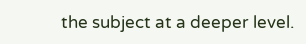the subject at a deeper level.